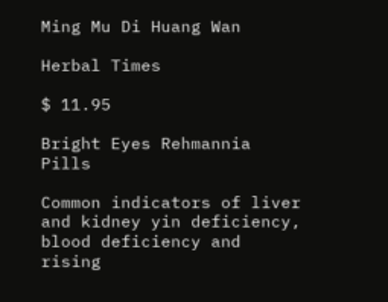Ming Mu Di Huang Wan

Herbal Times

$ 11.95

Bright Eyes Rehmannia Pills

Common indicators of liver and kidney yin deficiency, blood deficiency and rising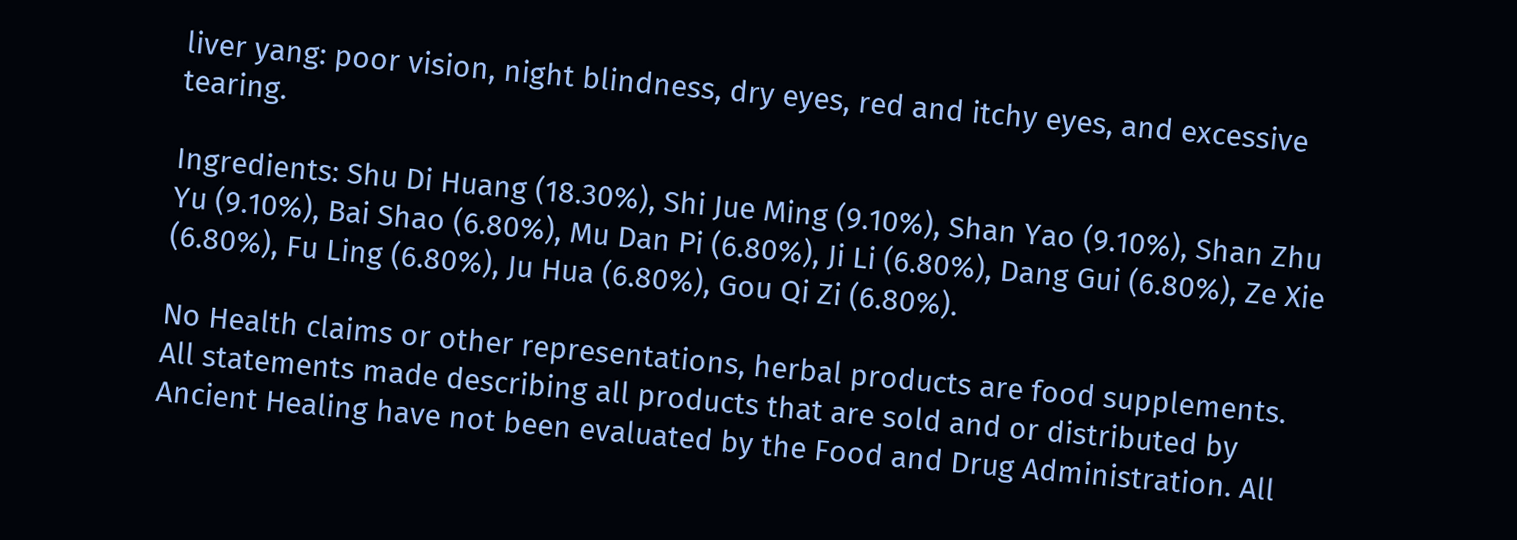liver yang: poor vision, night blindness, dry eyes, red and itchy eyes, and excessive tearing.

Ingredients: Shu Di Huang (18.30%), Shi Jue Ming (9.10%), Shan Yao (9.10%), Shan Zhu Yu (9.10%), Bai Shao (6.80%), Mu Dan Pi (6.80%), Ji Li (6.80%), Dang Gui (6.80%), Ze Xie (6.80%), Fu Ling (6.80%), Ju Hua (6.80%), Gou Qi Zi (6.80%).

No Health claims or other representations, herbal products are food supplements. All statements made describing all products that are sold and or distributed by Ancient Healing have not been evaluated by the Food and Drug Administration. All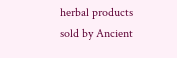herbal products sold by Ancient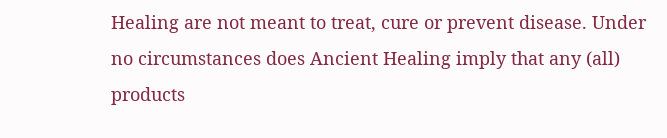Healing are not meant to treat, cure or prevent disease. Under no circumstances does Ancient Healing imply that any (all) products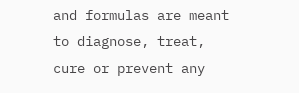and formulas are meant to diagnose, treat, cure or prevent any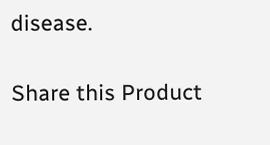disease.

Share this Product